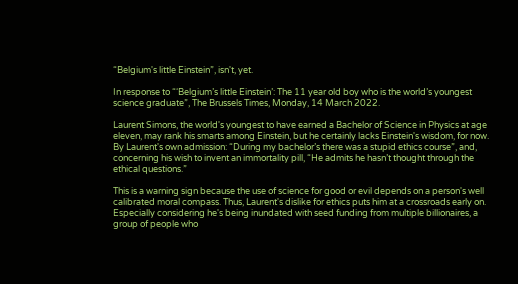“Belgium's little Einstein”, isn't, yet.

In response to “‘Belgium’s little Einstein’: The 11 year old boy who is the world’s youngest science graduate”, The Brussels Times, Monday, 14 March 2022.

Laurent Simons, the world's youngest to have earned a Bachelor of Science in Physics at age eleven, may rank his smarts among Einstein, but he certainly lacks Einstein's wisdom, for now. By Laurent's own admission: “During my bachelor’s there was a stupid ethics course”, and, concerning his wish to invent an immortality pill, “He admits he hasn’t thought through the ethical questions.”

This is a warning sign because the use of science for good or evil depends on a person's well calibrated moral compass. Thus, Laurent's dislike for ethics puts him at a crossroads early on. Especially considering he's being inundated with seed funding from multiple billionaires, a group of people who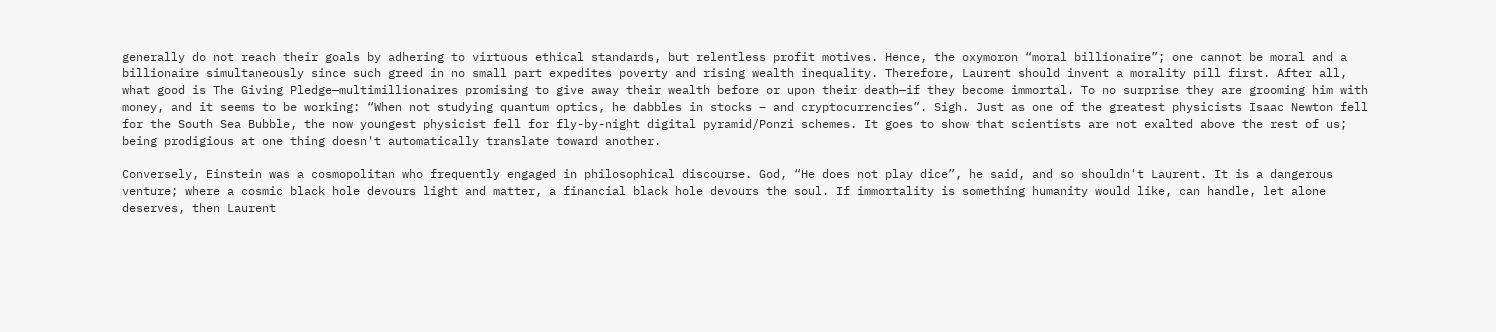generally do not reach their goals by adhering to virtuous ethical standards, but relentless profit motives. Hence, the oxymoron “moral billionaire”; one cannot be moral and a billionaire simultaneously since such greed in no small part expedites poverty and rising wealth inequality. Therefore, Laurent should invent a morality pill first. After all, what good is The Giving Pledge—multimillionaires promising to give away their wealth before or upon their death—if they become immortal. To no surprise they are grooming him with money, and it seems to be working: “When not studying quantum optics, he dabbles in stocks – and cryptocurrencies”. Sigh. Just as one of the greatest physicists Isaac Newton fell for the South Sea Bubble, the now youngest physicist fell for fly-by-night digital pyramid/Ponzi schemes. It goes to show that scientists are not exalted above the rest of us; being prodigious at one thing doesn't automatically translate toward another.

Conversely, Einstein was a cosmopolitan who frequently engaged in philosophical discourse. God, “He does not play dice”, he said, and so shouldn't Laurent. It is a dangerous venture; where a cosmic black hole devours light and matter, a financial black hole devours the soul. If immortality is something humanity would like, can handle, let alone deserves, then Laurent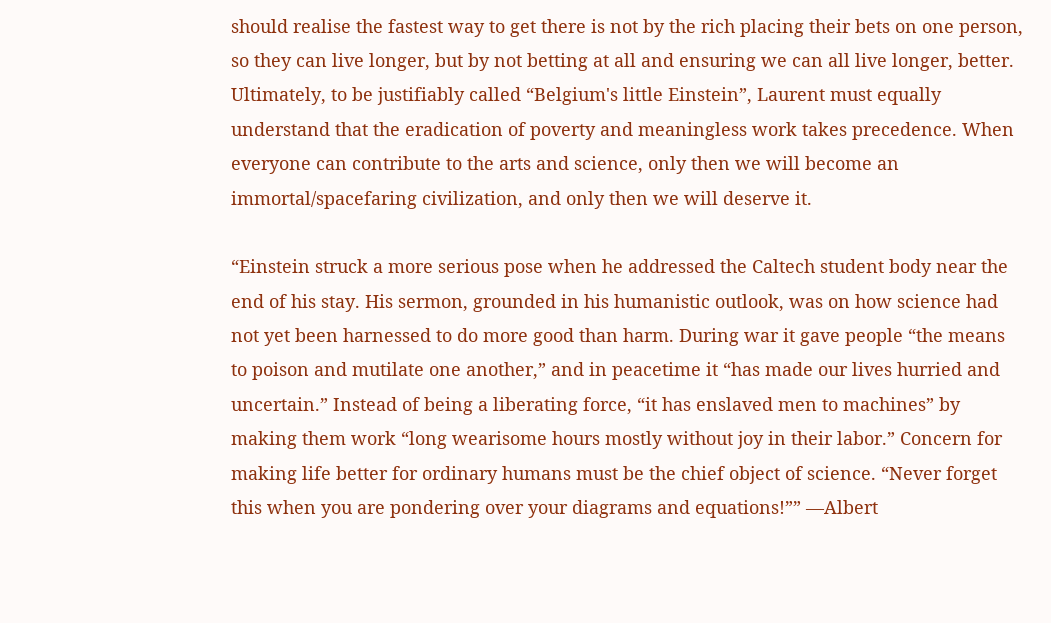should realise the fastest way to get there is not by the rich placing their bets on one person, so they can live longer, but by not betting at all and ensuring we can all live longer, better. Ultimately, to be justifiably called “Belgium's little Einstein”, Laurent must equally understand that the eradication of poverty and meaningless work takes precedence. When everyone can contribute to the arts and science, only then we will become an immortal/spacefaring civilization, and only then we will deserve it.

“Einstein struck a more serious pose when he addressed the Caltech student body near the end of his stay. His sermon, grounded in his humanistic outlook, was on how science had not yet been harnessed to do more good than harm. During war it gave people “the means to poison and mutilate one another,” and in peacetime it “has made our lives hurried and uncertain.” Instead of being a liberating force, “it has enslaved men to machines” by making them work “long wearisome hours mostly without joy in their labor.” Concern for making life better for ordinary humans must be the chief object of science. “Never forget this when you are pondering over your diagrams and equations!”” —Albert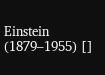Einstein (1879–1955) []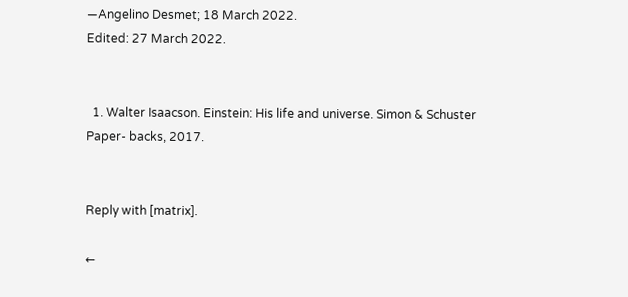—Angelino Desmet; 18 March 2022.
Edited: 27 March 2022.


  1. Walter Isaacson. Einstein: His life and universe. Simon & Schuster Paper- backs, 2017.


Reply with [matrix].

←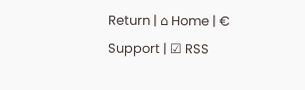Return | ⌂ Home | € Support | ☑ RSS